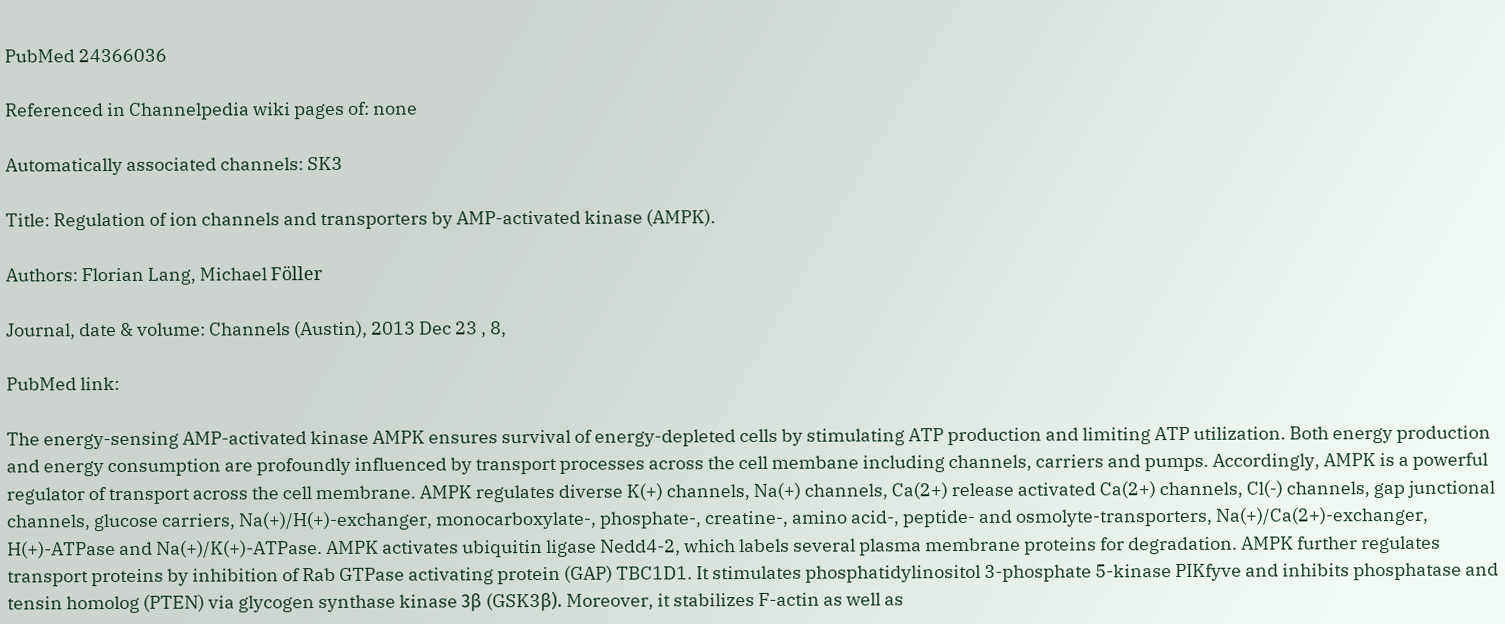PubMed 24366036

Referenced in Channelpedia wiki pages of: none

Automatically associated channels: SK3

Title: Regulation of ion channels and transporters by AMP-activated kinase (AMPK).

Authors: Florian Lang, Michael Föller

Journal, date & volume: Channels (Austin), 2013 Dec 23 , 8,

PubMed link:

The energy-sensing AMP-activated kinase AMPK ensures survival of energy-depleted cells by stimulating ATP production and limiting ATP utilization. Both energy production and energy consumption are profoundly influenced by transport processes across the cell membane including channels, carriers and pumps. Accordingly, AMPK is a powerful regulator of transport across the cell membrane. AMPK regulates diverse K(+) channels, Na(+) channels, Ca(2+) release activated Ca(2+) channels, Cl(-) channels, gap junctional channels, glucose carriers, Na(+)/H(+)-exchanger, monocarboxylate-, phosphate-, creatine-, amino acid-, peptide- and osmolyte-transporters, Na(+)/Ca(2+)-exchanger, H(+)-ATPase and Na(+)/K(+)-ATPase. AMPK activates ubiquitin ligase Nedd4-2, which labels several plasma membrane proteins for degradation. AMPK further regulates transport proteins by inhibition of Rab GTPase activating protein (GAP) TBC1D1. It stimulates phosphatidylinositol 3-phosphate 5-kinase PIKfyve and inhibits phosphatase and tensin homolog (PTEN) via glycogen synthase kinase 3β (GSK3β). Moreover, it stabilizes F-actin as well as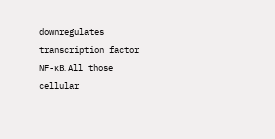downregulates transcription factor NF-κB. All those cellular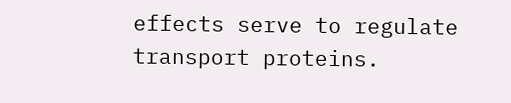effects serve to regulate transport proteins.